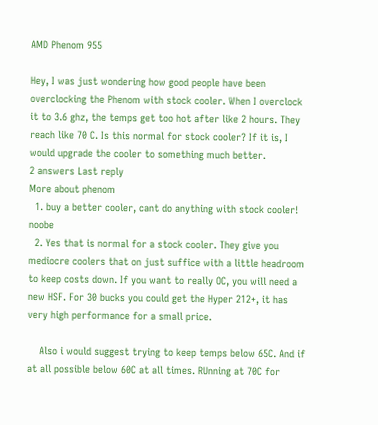AMD Phenom 955

Hey, I was just wondering how good people have been overclocking the Phenom with stock cooler. When I overclock it to 3.6 ghz, the temps get too hot after like 2 hours. They reach like 70 C. Is this normal for stock cooler? If it is, I would upgrade the cooler to something much better.
2 answers Last reply
More about phenom
  1. buy a better cooler, cant do anything with stock cooler! noobe
  2. Yes that is normal for a stock cooler. They give you mediocre coolers that on just suffice with a little headroom to keep costs down. If you want to really OC, you will need a new HSF. For 30 bucks you could get the Hyper 212+, it has very high performance for a small price.

    Also i would suggest trying to keep temps below 65C. And if at all possible below 60C at all times. RUnning at 70C for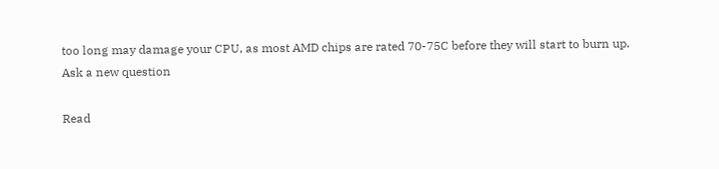too long may damage your CPU, as most AMD chips are rated 70-75C before they will start to burn up.
Ask a new question

Read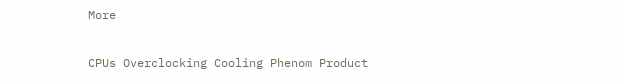More

CPUs Overclocking Cooling Phenom Product